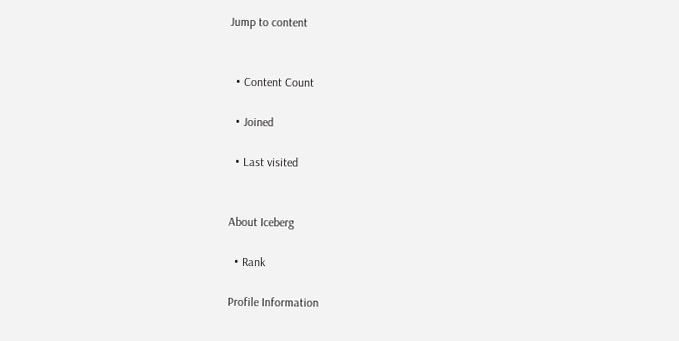Jump to content


  • Content Count

  • Joined

  • Last visited


About Iceberg

  • Rank

Profile Information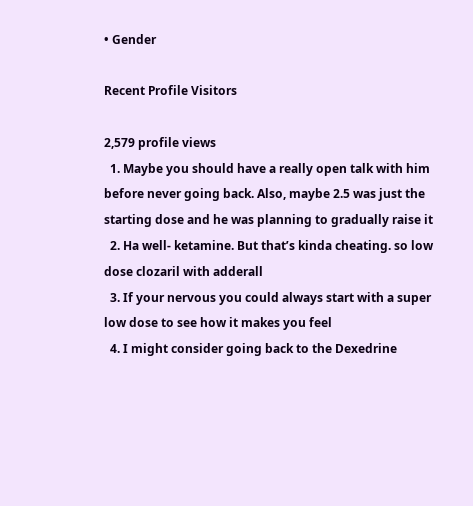• Gender

Recent Profile Visitors

2,579 profile views
  1. Maybe you should have a really open talk with him before never going back. Also, maybe 2.5 was just the starting dose and he was planning to gradually raise it
  2. Ha well- ketamine. But that’s kinda cheating. so low dose clozaril with adderall
  3. If your nervous you could always start with a super low dose to see how it makes you feel
  4. I might consider going back to the Dexedrine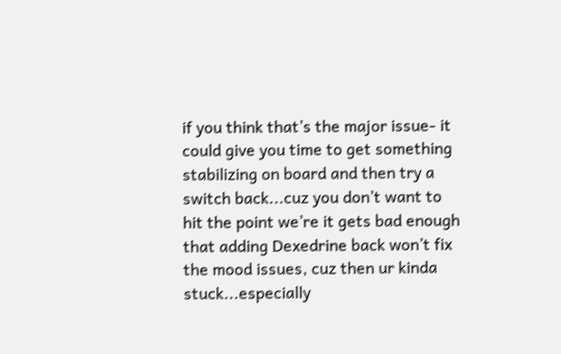if you think that’s the major issue- it could give you time to get something stabilizing on board and then try a switch back...cuz you don’t want to hit the point we’re it gets bad enough that adding Dexedrine back won’t fix the mood issues, cuz then ur kinda stuck...especially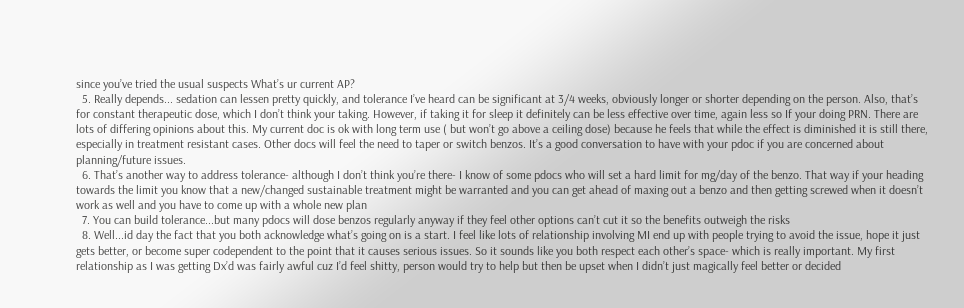since you’ve tried the usual suspects What’s ur current AP?
  5. Really depends... sedation can lessen pretty quickly, and tolerance I’ve heard can be significant at 3/4 weeks, obviously longer or shorter depending on the person. Also, that’s for constant therapeutic dose, which I don’t think your taking. However, if taking it for sleep it definitely can be less effective over time, again less so If your doing PRN. There are lots of differing opinions about this. My current doc is ok with long term use ( but won’t go above a ceiling dose) because he feels that while the effect is diminished it is still there, especially in treatment resistant cases. Other docs will feel the need to taper or switch benzos. It’s a good conversation to have with your pdoc if you are concerned about planning/future issues.
  6. That’s another way to address tolerance- although I don’t think you’re there- I know of some pdocs who will set a hard limit for mg/day of the benzo. That way if your heading towards the limit you know that a new/changed sustainable treatment might be warranted and you can get ahead of maxing out a benzo and then getting screwed when it doesn’t work as well and you have to come up with a whole new plan
  7. You can build tolerance...but many pdocs will dose benzos regularly anyway if they feel other options can’t cut it so the benefits outweigh the risks
  8. Well...id day the fact that you both acknowledge what’s going on is a start. I feel like lots of relationship involving MI end up with people trying to avoid the issue, hope it just gets better, or become super codependent to the point that it causes serious issues. So it sounds like you both respect each other’s space- which is really important. My first relationship as I was getting Dx’d was fairly awful cuz I’d feel shitty, person would try to help but then be upset when I didn’t just magically feel better or decided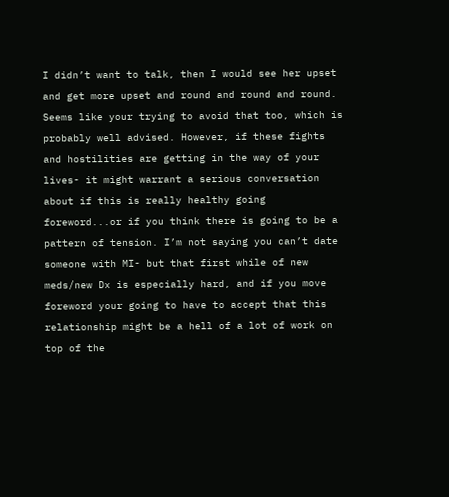I didn’t want to talk, then I would see her upset and get more upset and round and round and round. Seems like your trying to avoid that too, which is probably well advised. However, if these fights and hostilities are getting in the way of your lives- it might warrant a serious conversation about if this is really healthy going foreword...or if you think there is going to be a pattern of tension. I’m not saying you can’t date someone with MI- but that first while of new meds/new Dx is especially hard, and if you move foreword your going to have to accept that this relationship might be a hell of a lot of work on top of the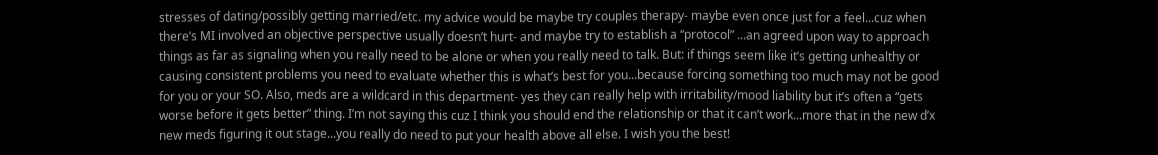stresses of dating/possibly getting married/etc. my advice would be maybe try couples therapy- maybe even once just for a feel...cuz when there’s MI involved an objective perspective usually doesn’t hurt- and maybe try to establish a “protocol” ...an agreed upon way to approach things as far as signaling when you really need to be alone or when you really need to talk. But: if things seem like it’s getting unhealthy or causing consistent problems you need to evaluate whether this is what’s best for you...because forcing something too much may not be good for you or your SO. Also, meds are a wildcard in this department- yes they can really help with irritability/mood liability but it’s often a “gets worse before it gets better” thing. I’m not saying this cuz I think you should end the relationship or that it can’t work...more that in the new d’x new meds figuring it out stage...you really do need to put your health above all else. I wish you the best!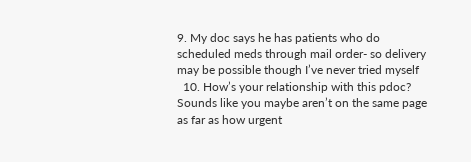9. My doc says he has patients who do scheduled meds through mail order- so delivery may be possible though I’ve never tried myself
  10. How’s your relationship with this pdoc? Sounds like you maybe aren’t on the same page as far as how urgent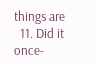things are
  11. Did it once-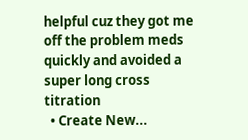helpful cuz they got me off the problem meds quickly and avoided a super long cross titration
  • Create New...